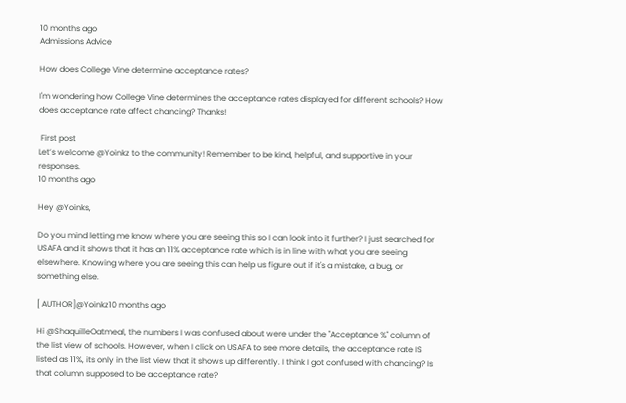10 months ago
Admissions Advice

How does College Vine determine acceptance rates?

I'm wondering how College Vine determines the acceptance rates displayed for different schools? How does acceptance rate affect chancing? Thanks!

 First post
Let’s welcome @Yoinkz to the community! Remember to be kind, helpful, and supportive in your responses.
10 months ago

Hey @Yoinks,

Do you mind letting me know where you are seeing this so I can look into it further? I just searched for USAFA and it shows that it has an 11% acceptance rate which is in line with what you are seeing elsewhere. Knowing where you are seeing this can help us figure out if it's a mistake, a bug, or something else.

[ AUTHOR]@Yoinkz10 months ago

Hi @ShaquilleOatmeal, the numbers I was confused about were under the "Acceptance %" column of the list view of schools. However, when I click on USAFA to see more details, the acceptance rate IS listed as 11%, its only in the list view that it shows up differently. I think I got confused with chancing? Is that column supposed to be acceptance rate?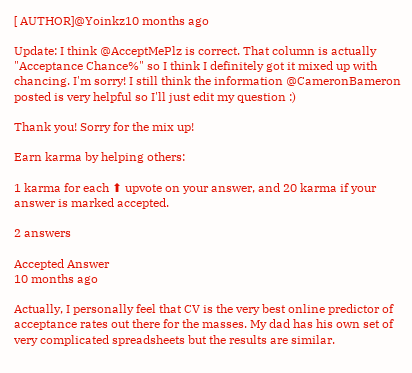[ AUTHOR]@Yoinkz10 months ago

Update: I think @AcceptMePlz is correct. That column is actually "Acceptance Chance%" so I think I definitely got it mixed up with chancing. I'm sorry! I still think the information @CameronBameron posted is very helpful so I'll just edit my question :)

Thank you! Sorry for the mix up!

Earn karma by helping others:

1 karma for each ⬆ upvote on your answer, and 20 karma if your answer is marked accepted.

2 answers

Accepted Answer
10 months ago

Actually, I personally feel that CV is the very best online predictor of acceptance rates out there for the masses. My dad has his own set of very complicated spreadsheets but the results are similar.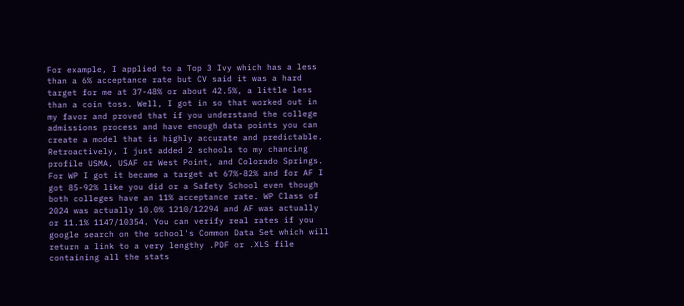For example, I applied to a Top 3 Ivy which has a less than a 6% acceptance rate but CV said it was a hard target for me at 37-48% or about 42.5%, a little less than a coin toss. Well, I got in so that worked out in my favor and proved that if you understand the college admissions process and have enough data points you can create a model that is highly accurate and predictable. Retroactively, I just added 2 schools to my chancing profile USMA, USAF or West Point, and Colorado Springs. For WP I got it became a target at 67%-82% and for AF I got 85-92% like you did or a Safety School even though both colleges have an 11% acceptance rate. WP Class of 2024 was actually 10.0% 1210/12294 and AF was actually or 11.1% 1147/10354. You can verify real rates if you google search on the school's Common Data Set which will return a link to a very lengthy .PDF or .XLS file containing all the stats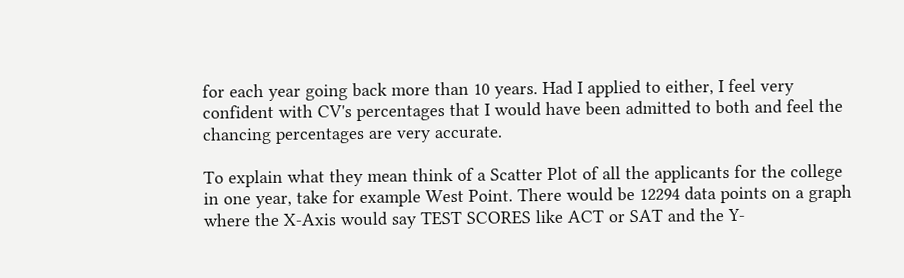for each year going back more than 10 years. Had I applied to either, I feel very confident with CV's percentages that I would have been admitted to both and feel the chancing percentages are very accurate.

To explain what they mean think of a Scatter Plot of all the applicants for the college in one year, take for example West Point. There would be 12294 data points on a graph where the X-Axis would say TEST SCORES like ACT or SAT and the Y-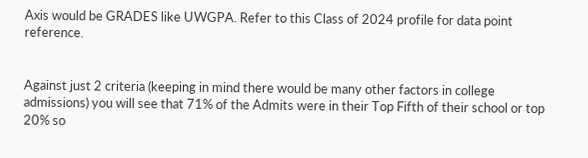Axis would be GRADES like UWGPA. Refer to this Class of 2024 profile for data point reference.


Against just 2 criteria (keeping in mind there would be many other factors in college admissions) you will see that 71% of the Admits were in their Top Fifth of their school or top 20% so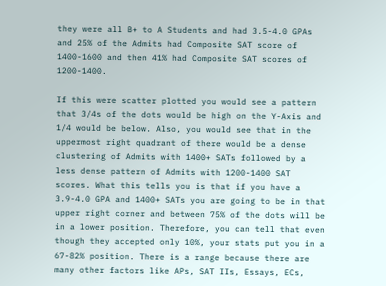they were all B+ to A Students and had 3.5-4.0 GPAs and 25% of the Admits had Composite SAT score of 1400-1600 and then 41% had Composite SAT scores of 1200-1400.

If this were scatter plotted you would see a pattern that 3/4s of the dots would be high on the Y-Axis and 1/4 would be below. Also, you would see that in the uppermost right quadrant of there would be a dense clustering of Admits with 1400+ SATs followed by a less dense pattern of Admits with 1200-1400 SAT scores. What this tells you is that if you have a 3.9-4.0 GPA and 1400+ SATs you are going to be in that upper right corner and between 75% of the dots will be in a lower position. Therefore, you can tell that even though they accepted only 10%, your stats put you in a 67-82% position. There is a range because there are many other factors like APs, SAT IIs, Essays, ECs,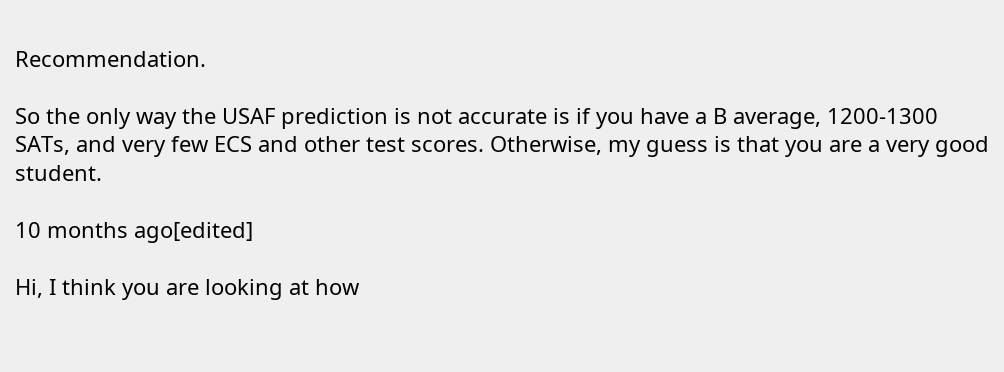Recommendation.

So the only way the USAF prediction is not accurate is if you have a B average, 1200-1300 SATs, and very few ECS and other test scores. Otherwise, my guess is that you are a very good student.

10 months ago[edited]

Hi, I think you are looking at how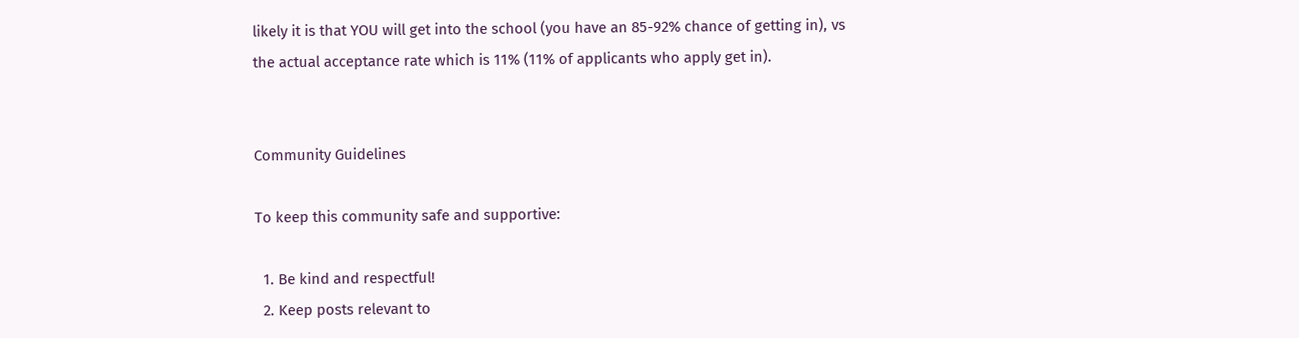likely it is that YOU will get into the school (you have an 85-92% chance of getting in), vs the actual acceptance rate which is 11% (11% of applicants who apply get in).


Community Guidelines

To keep this community safe and supportive:

  1. Be kind and respectful!
  2. Keep posts relevant to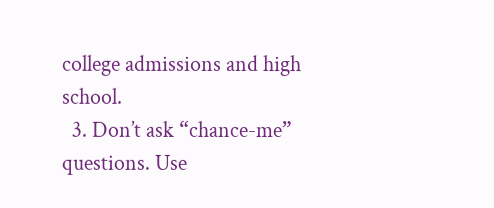college admissions and high school.
  3. Don’t ask “chance-me” questions. Use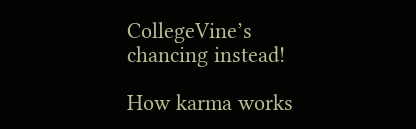CollegeVine’s chancing instead!

How karma works